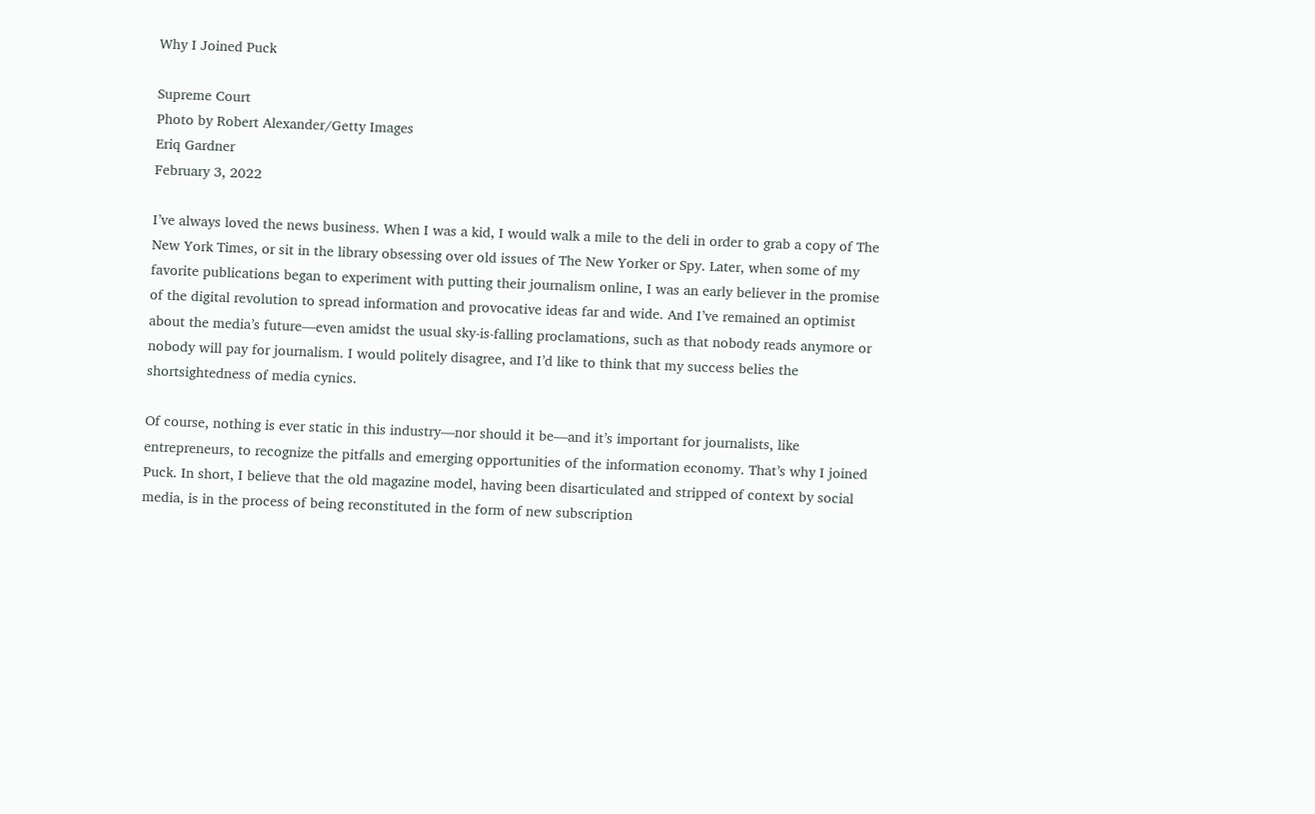Why I Joined Puck

Supreme Court
Photo by Robert Alexander/Getty Images
Eriq Gardner
February 3, 2022

I’ve always loved the news business. When I was a kid, I would walk a mile to the deli in order to grab a copy of The New York Times, or sit in the library obsessing over old issues of The New Yorker or Spy. Later, when some of my favorite publications began to experiment with putting their journalism online, I was an early believer in the promise of the digital revolution to spread information and provocative ideas far and wide. And I’ve remained an optimist about the media’s future—even amidst the usual sky-is-falling proclamations, such as that nobody reads anymore or nobody will pay for journalism. I would politely disagree, and I’d like to think that my success belies the shortsightedness of media cynics.

Of course, nothing is ever static in this industry—nor should it be—and it’s important for journalists, like entrepreneurs, to recognize the pitfalls and emerging opportunities of the information economy. That’s why I joined Puck. In short, I believe that the old magazine model, having been disarticulated and stripped of context by social media, is in the process of being reconstituted in the form of new subscription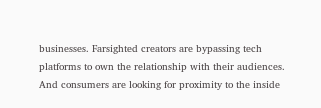businesses. Farsighted creators are bypassing tech platforms to own the relationship with their audiences. And consumers are looking for proximity to the inside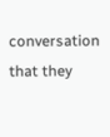conversation that they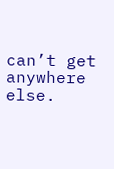can’t get anywhere else.